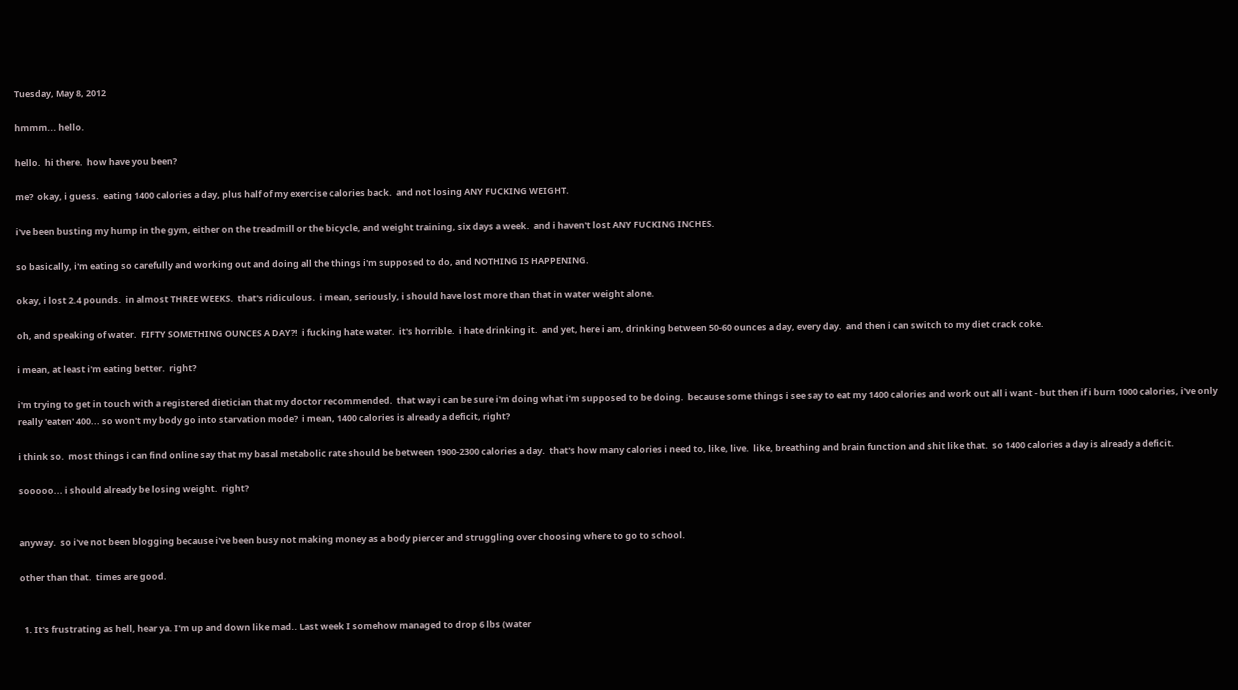Tuesday, May 8, 2012

hmmm... hello.

hello.  hi there.  how have you been?

me?  okay, i guess.  eating 1400 calories a day, plus half of my exercise calories back.  and not losing ANY FUCKING WEIGHT.

i've been busting my hump in the gym, either on the treadmill or the bicycle, and weight training, six days a week.  and i haven't lost ANY FUCKING INCHES.

so basically, i'm eating so carefully and working out and doing all the things i'm supposed to do, and NOTHING IS HAPPENING.

okay, i lost 2.4 pounds.  in almost THREE WEEKS.  that's ridiculous.  i mean, seriously, i should have lost more than that in water weight alone.

oh, and speaking of water.  FIFTY SOMETHING OUNCES A DAY?!  i fucking hate water.  it's horrible.  i hate drinking it.  and yet, here i am, drinking between 50-60 ounces a day, every day.  and then i can switch to my diet crack coke.

i mean, at least i'm eating better.  right?

i'm trying to get in touch with a registered dietician that my doctor recommended.  that way i can be sure i'm doing what i'm supposed to be doing.  because some things i see say to eat my 1400 calories and work out all i want - but then if i burn 1000 calories, i've only really 'eaten' 400... so won't my body go into starvation mode?  i mean, 1400 calories is already a deficit, right?

i think so.  most things i can find online say that my basal metabolic rate should be between 1900-2300 calories a day.  that's how many calories i need to, like, live.  like, breathing and brain function and shit like that.  so 1400 calories a day is already a deficit.

sooooo... i should already be losing weight.  right?


anyway.  so i've not been blogging because i've been busy not making money as a body piercer and struggling over choosing where to go to school.

other than that.  times are good.


  1. It's frustrating as hell, hear ya. I'm up and down like mad.. Last week I somehow managed to drop 6 lbs (water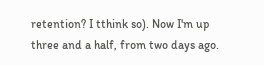retention? I tthink so). Now I'm up three and a half, from two days ago.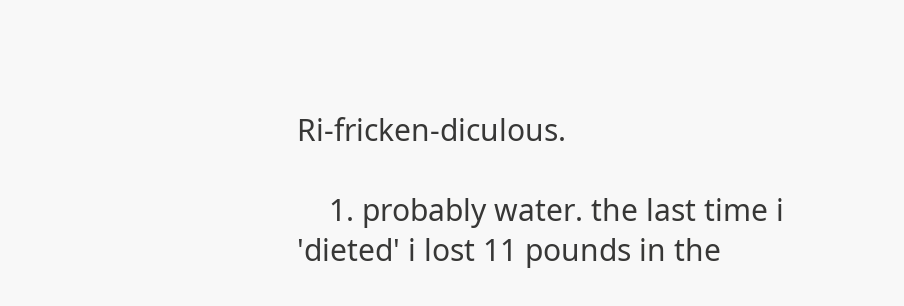Ri-fricken-diculous.

    1. probably water. the last time i 'dieted' i lost 11 pounds in the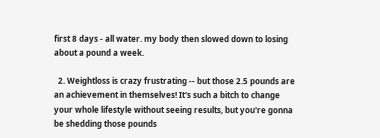first 8 days - all water. my body then slowed down to losing about a pound a week.

  2. Weightloss is crazy frustrating -- but those 2.5 pounds are an achievement in themselves! It's such a bitch to change your whole lifestyle without seeing results, but you're gonna be shedding those pounds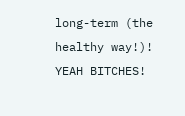long-term (the healthy way!)! YEAH BITCHES!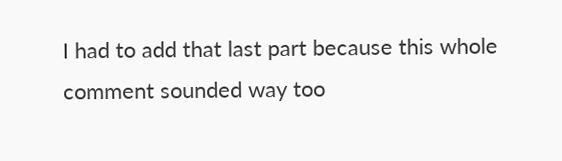I had to add that last part because this whole comment sounded way too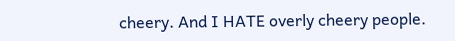cheery. And I HATE overly cheery people.